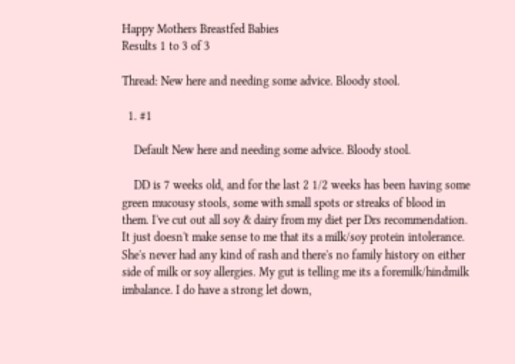Happy Mothers Breastfed Babies
Results 1 to 3 of 3

Thread: New here and needing some advice. Bloody stool.

  1. #1

    Default New here and needing some advice. Bloody stool.

    DD is 7 weeks old, and for the last 2 1/2 weeks has been having some green mucousy stools, some with small spots or streaks of blood in them. I've cut out all soy & dairy from my diet per Drs recommendation. It just doesn't make sense to me that its a milk/soy protein intolerance. She's never had any kind of rash and there's no family history on either side of milk or soy allergies. My gut is telling me its a foremilk/hindmilk imbalance. I do have a strong let down,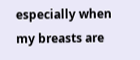especially when my breasts are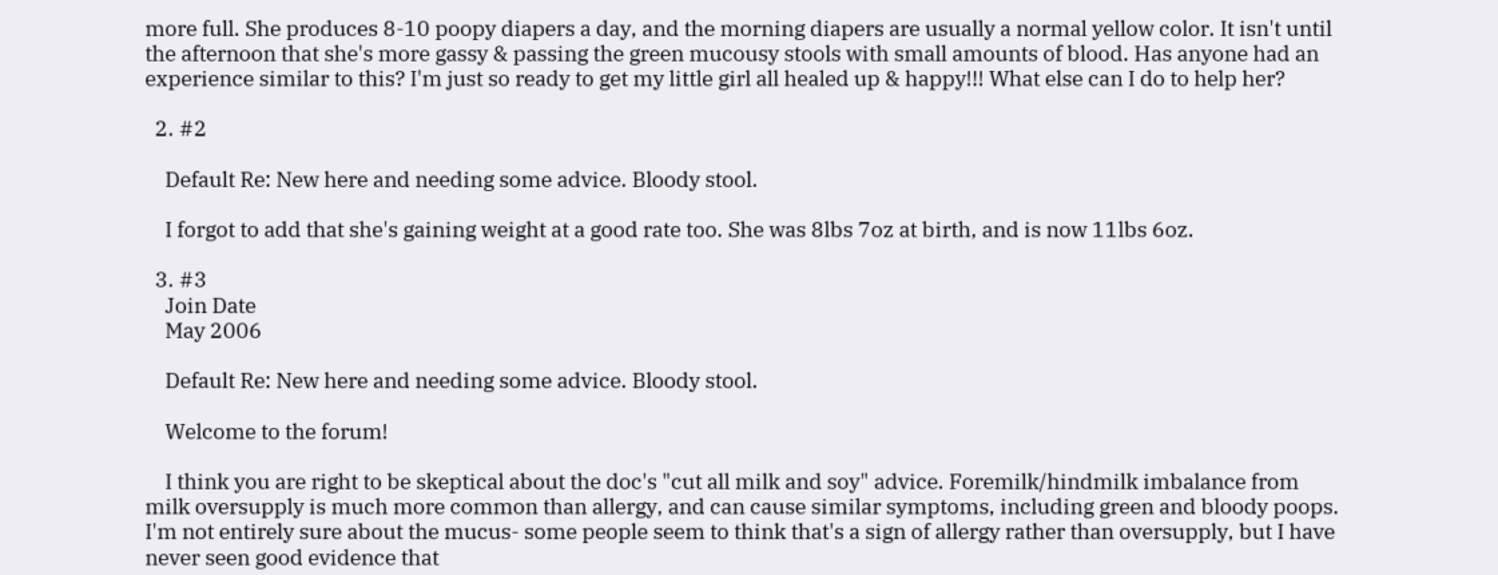more full. She produces 8-10 poopy diapers a day, and the morning diapers are usually a normal yellow color. It isn't until the afternoon that she's more gassy & passing the green mucousy stools with small amounts of blood. Has anyone had an experience similar to this? I'm just so ready to get my little girl all healed up & happy!!! What else can I do to help her?

  2. #2

    Default Re: New here and needing some advice. Bloody stool.

    I forgot to add that she's gaining weight at a good rate too. She was 8lbs 7oz at birth, and is now 11lbs 6oz.

  3. #3
    Join Date
    May 2006

    Default Re: New here and needing some advice. Bloody stool.

    Welcome to the forum!

    I think you are right to be skeptical about the doc's "cut all milk and soy" advice. Foremilk/hindmilk imbalance from milk oversupply is much more common than allergy, and can cause similar symptoms, including green and bloody poops. I'm not entirely sure about the mucus- some people seem to think that's a sign of allergy rather than oversupply, but I have never seen good evidence that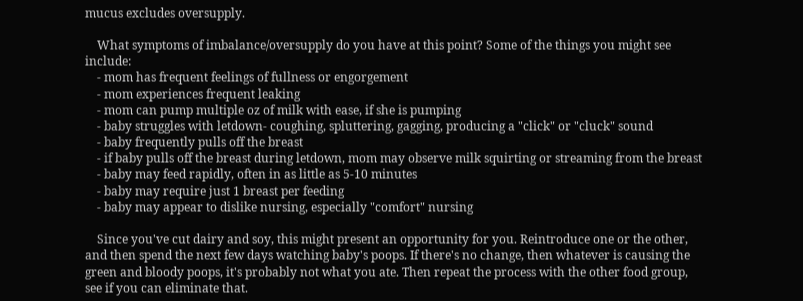mucus excludes oversupply.

    What symptoms of imbalance/oversupply do you have at this point? Some of the things you might see include:
    - mom has frequent feelings of fullness or engorgement
    - mom experiences frequent leaking
    - mom can pump multiple oz of milk with ease, if she is pumping
    - baby struggles with letdown- coughing, spluttering, gagging, producing a "click" or "cluck" sound
    - baby frequently pulls off the breast
    - if baby pulls off the breast during letdown, mom may observe milk squirting or streaming from the breast
    - baby may feed rapidly, often in as little as 5-10 minutes
    - baby may require just 1 breast per feeding
    - baby may appear to dislike nursing, especially "comfort" nursing

    Since you've cut dairy and soy, this might present an opportunity for you. Reintroduce one or the other, and then spend the next few days watching baby's poops. If there's no change, then whatever is causing the green and bloody poops, it's probably not what you ate. Then repeat the process with the other food group, see if you can eliminate that.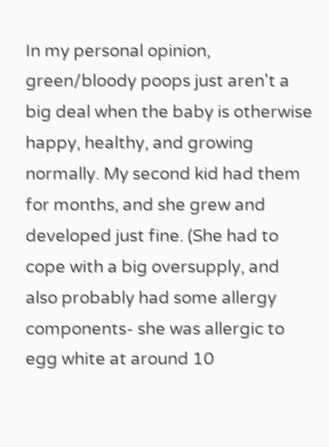In my personal opinion, green/bloody poops just aren't a big deal when the baby is otherwise happy, healthy, and growing normally. My second kid had them for months, and she grew and developed just fine. (She had to cope with a big oversupply, and also probably had some allergy components- she was allergic to egg white at around 10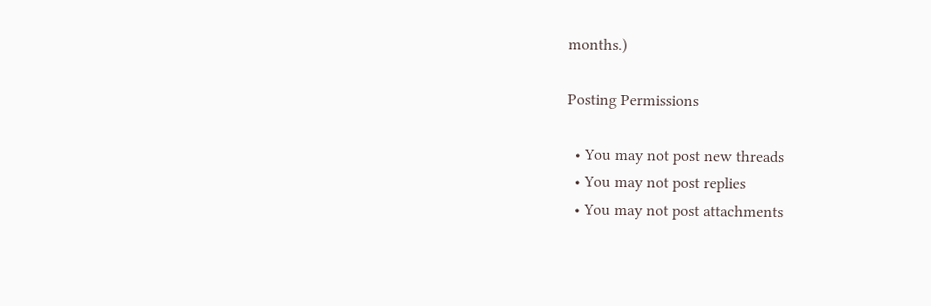months.)

Posting Permissions

  • You may not post new threads
  • You may not post replies
  • You may not post attachments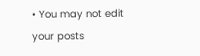• You may not edit your posts